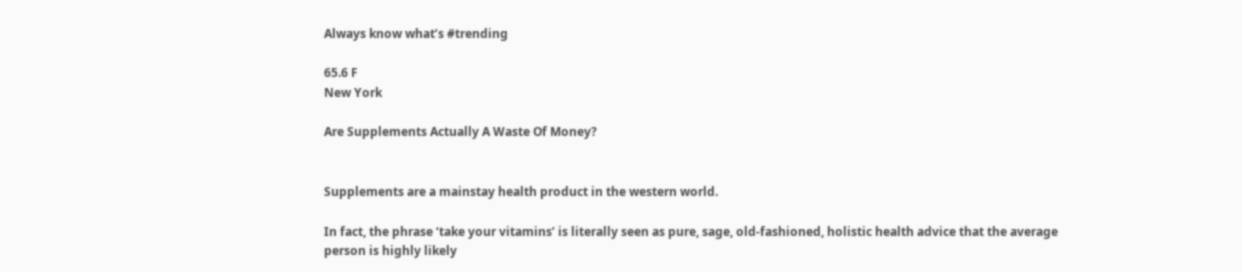Always know what’s #trending

65.6 F
New York

Are Supplements Actually A Waste Of Money?


Supplements are a mainstay health product in the western world.

In fact, the phrase ‘take your vitamins’ is literally seen as pure, sage, old-fashioned, holistic health advice that the average person is highly likely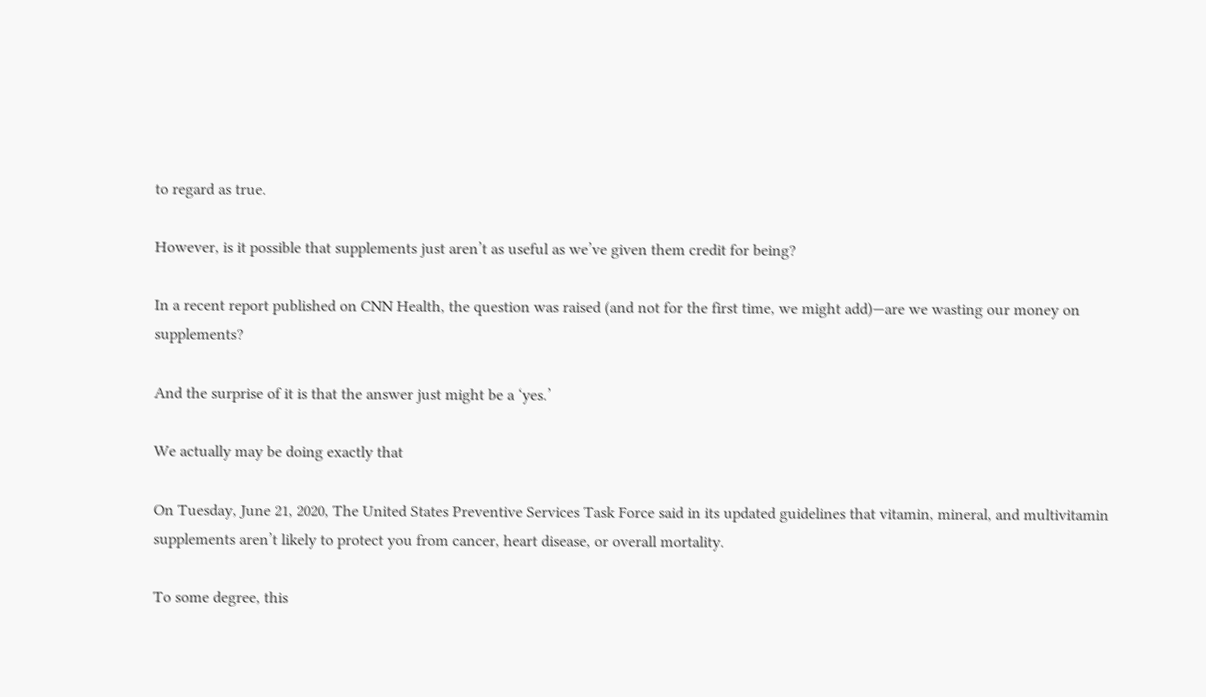to regard as true.

However, is it possible that supplements just aren’t as useful as we’ve given them credit for being?

In a recent report published on CNN Health, the question was raised (and not for the first time, we might add)—are we wasting our money on supplements?

And the surprise of it is that the answer just might be a ‘yes.’

We actually may be doing exactly that

On Tuesday, June 21, 2020, The United States Preventive Services Task Force said in its updated guidelines that vitamin, mineral, and multivitamin supplements aren’t likely to protect you from cancer, heart disease, or overall mortality.

To some degree, this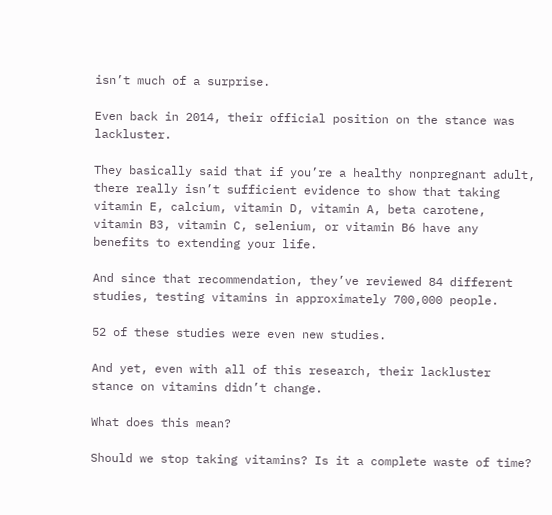isn’t much of a surprise.

Even back in 2014, their official position on the stance was lackluster.

They basically said that if you’re a healthy nonpregnant adult, there really isn’t sufficient evidence to show that taking vitamin E, calcium, vitamin D, vitamin A, beta carotene, vitamin B3, vitamin C, selenium, or vitamin B6 have any benefits to extending your life.

And since that recommendation, they’ve reviewed 84 different studies, testing vitamins in approximately 700,000 people.

52 of these studies were even new studies.

And yet, even with all of this research, their lackluster stance on vitamins didn’t change.

What does this mean?

Should we stop taking vitamins? Is it a complete waste of time?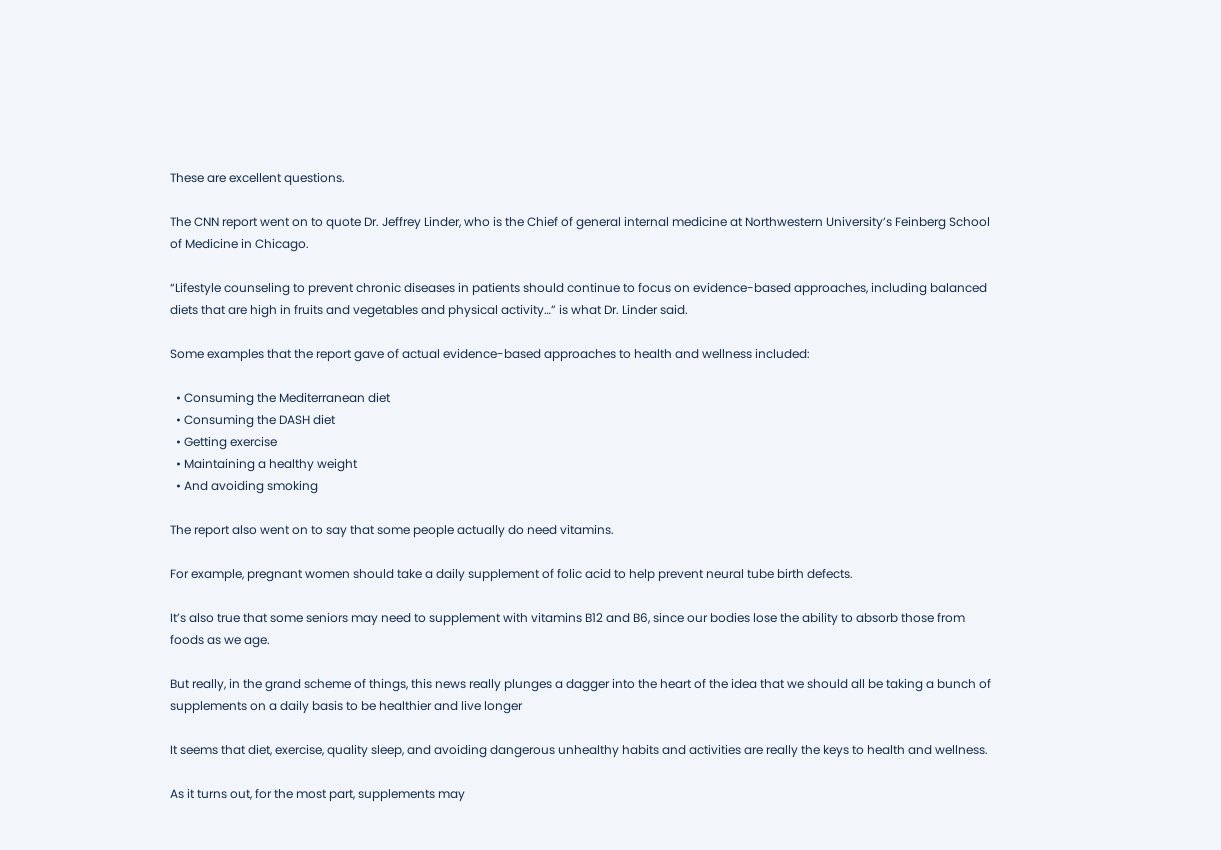These are excellent questions.

The CNN report went on to quote Dr. Jeffrey Linder, who is the Chief of general internal medicine at Northwestern University’s Feinberg School of Medicine in Chicago.

“Lifestyle counseling to prevent chronic diseases in patients should continue to focus on evidence-based approaches, including balanced diets that are high in fruits and vegetables and physical activity…” is what Dr. Linder said.

Some examples that the report gave of actual evidence-based approaches to health and wellness included:

  • Consuming the Mediterranean diet
  • Consuming the DASH diet
  • Getting exercise
  • Maintaining a healthy weight
  • And avoiding smoking

The report also went on to say that some people actually do need vitamins.

For example, pregnant women should take a daily supplement of folic acid to help prevent neural tube birth defects.

It’s also true that some seniors may need to supplement with vitamins B12 and B6, since our bodies lose the ability to absorb those from foods as we age.

But really, in the grand scheme of things, this news really plunges a dagger into the heart of the idea that we should all be taking a bunch of supplements on a daily basis to be healthier and live longer

It seems that diet, exercise, quality sleep, and avoiding dangerous unhealthy habits and activities are really the keys to health and wellness.

As it turns out, for the most part, supplements may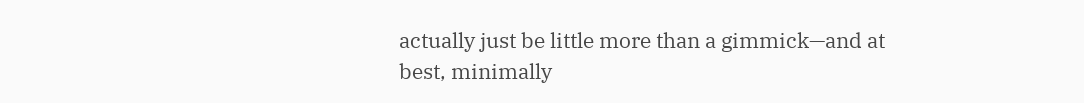actually just be little more than a gimmick—and at best, minimally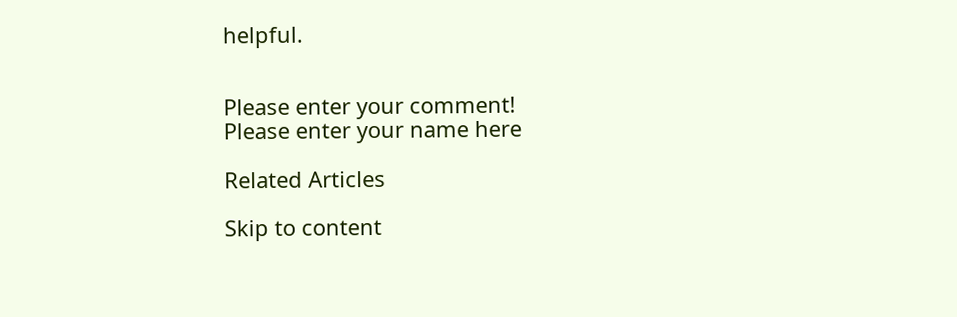helpful.


Please enter your comment!
Please enter your name here

Related Articles

Skip to content